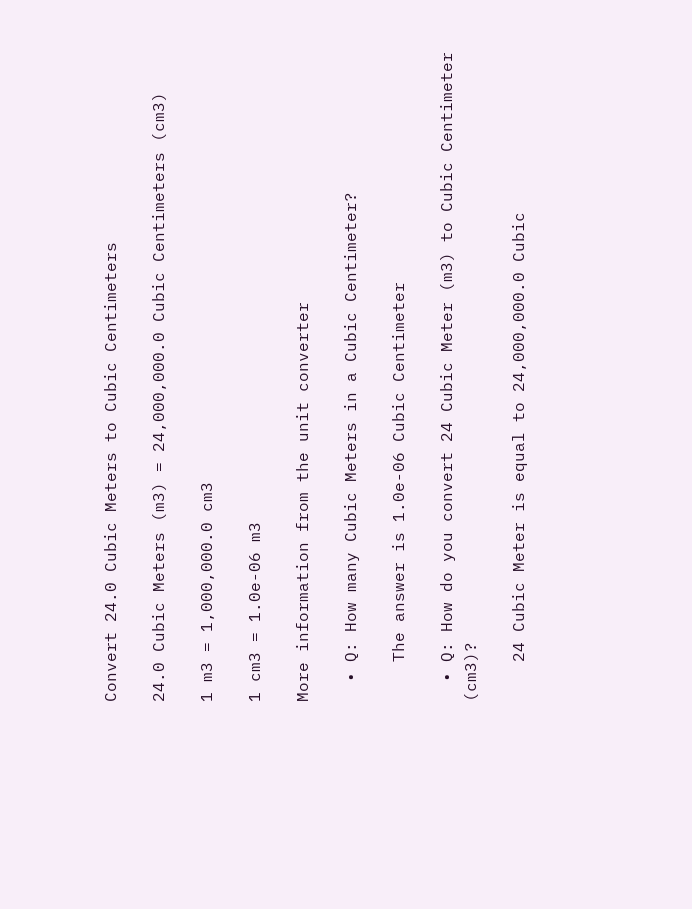Convert 24.0 Cubic Meters to Cubic Centimeters

24.0 Cubic Meters (m3) = 24,000,000.0 Cubic Centimeters (cm3)

1 m3 = 1,000,000.0 cm3

1 cm3 = 1.0e-06 m3

More information from the unit converter

  • Q: How many Cubic Meters in a Cubic Centimeter?

    The answer is 1.0e-06 Cubic Centimeter

  • Q: How do you convert 24 Cubic Meter (m3) to Cubic Centimeter (cm3)?

    24 Cubic Meter is equal to 24,000,000.0 Cubic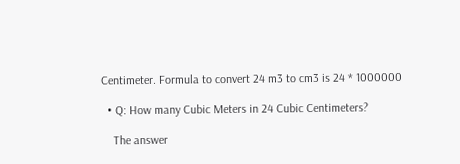Centimeter. Formula to convert 24 m3 to cm3 is 24 * 1000000

  • Q: How many Cubic Meters in 24 Cubic Centimeters?

    The answer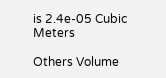is 2.4e-05 Cubic Meters

Others Volume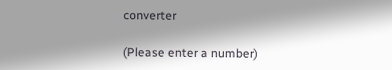converter

(Please enter a number)